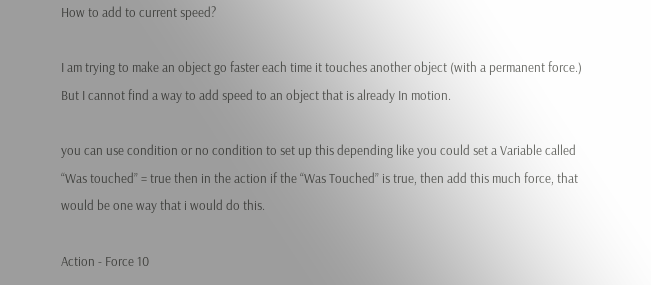How to add to current speed?

I am trying to make an object go faster each time it touches another object (with a permanent force.) But I cannot find a way to add speed to an object that is already In motion.

you can use condition or no condition to set up this depending like you could set a Variable called “Was touched” = true then in the action if the “Was Touched” is true, then add this much force, that would be one way that i would do this.

Action - Force 10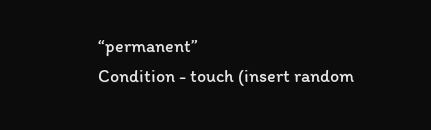“permanent”
Condition - touch (insert random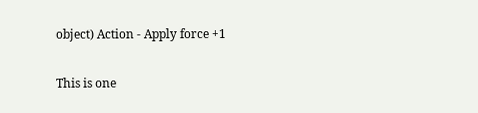object) Action - Apply force +1

This is one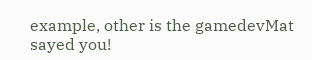example, other is the gamedevMat sayed you!